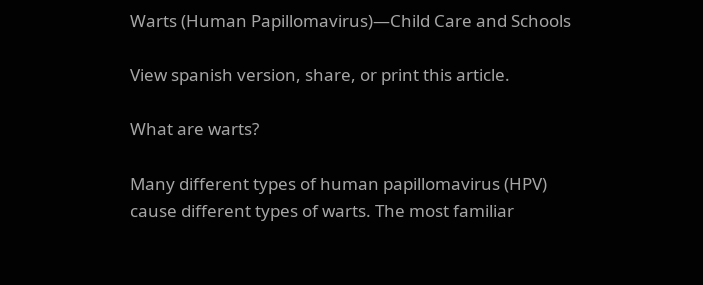Warts (Human Papillomavirus)—Child Care and Schools

View spanish version, share, or print this article.

What are warts?

Many different types of human papillomavirus (HPV) cause different types of warts. The most familiar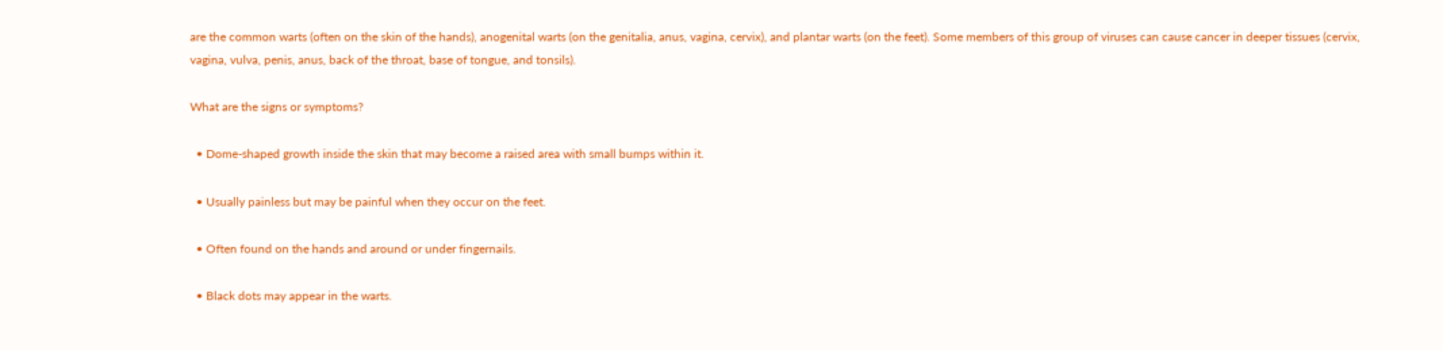are the common warts (often on the skin of the hands), anogenital warts (on the genitalia, anus, vagina, cervix), and plantar warts (on the feet). Some members of this group of viruses can cause cancer in deeper tissues (cervix, vagina, vulva, penis, anus, back of the throat, base of tongue, and tonsils).

What are the signs or symptoms?

  • Dome-shaped growth inside the skin that may become a raised area with small bumps within it.

  • Usually painless but may be painful when they occur on the feet.

  • Often found on the hands and around or under fingernails.

  • Black dots may appear in the warts.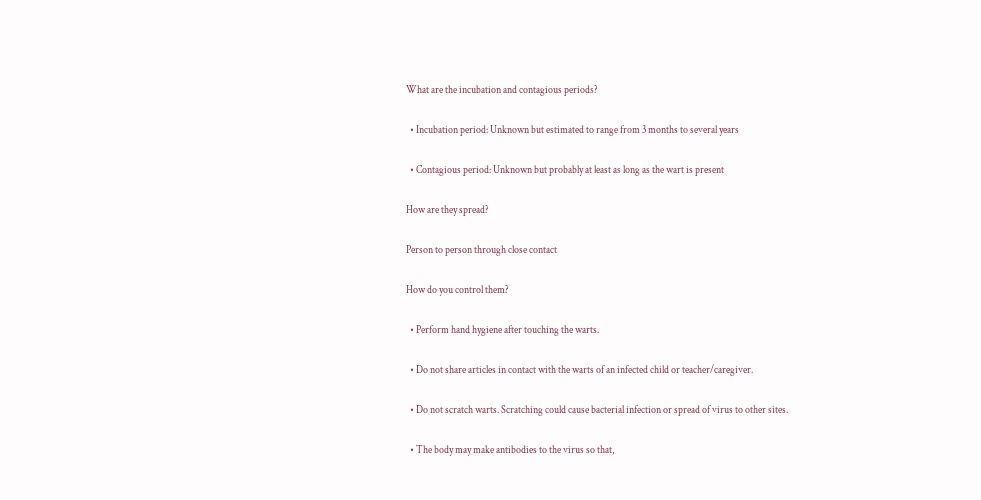What are the incubation and contagious periods?

  • Incubation period: Unknown but estimated to range from 3 months to several years

  • Contagious period: Unknown but probably at least as long as the wart is present

How are they spread?

Person to person through close contact

How do you control them?

  • Perform hand hygiene after touching the warts.

  • Do not share articles in contact with the warts of an infected child or teacher/caregiver.

  • Do not scratch warts. Scratching could cause bacterial infection or spread of virus to other sites.

  • The body may make antibodies to the virus so that,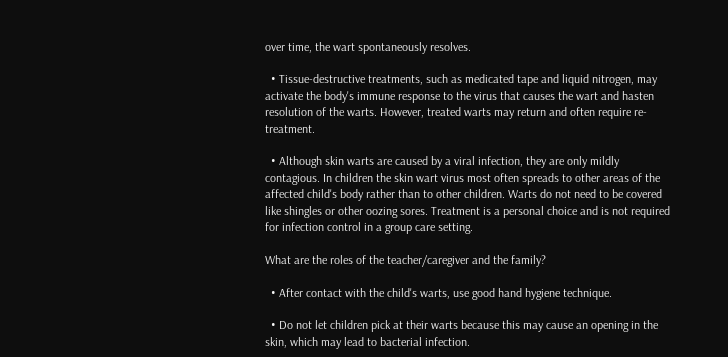over time, the wart spontaneously resolves.

  • Tissue-destructive treatments, such as medicated tape and liquid nitrogen, may activate the body's immune response to the virus that causes the wart and hasten resolution of the warts. However, treated warts may return and often require re-treatment.

  • Although skin warts are caused by a viral infection, they are only mildly contagious. In children the skin wart virus most often spreads to other areas of the affected child's body rather than to other children. Warts do not need to be covered like shingles or other oozing sores. Treatment is a personal choice and is not required for infection control in a group care setting.

What are the roles of the teacher/caregiver and the family?

  • After contact with the child's warts, use good hand hygiene technique.

  • Do not let children pick at their warts because this may cause an opening in the skin, which may lead to bacterial infection.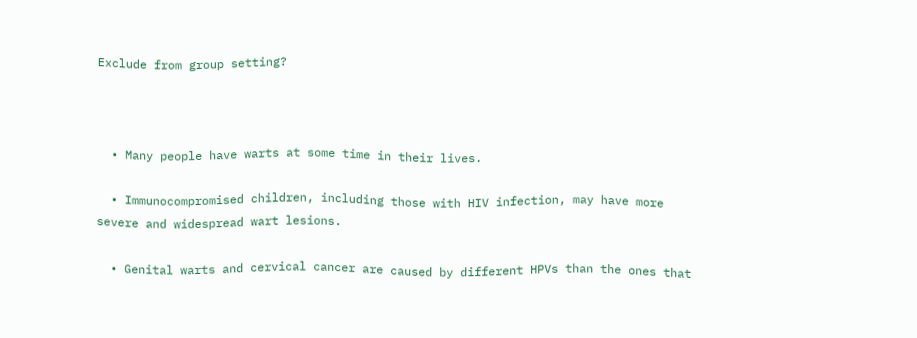Exclude from group setting?



  • Many people have warts at some time in their lives.

  • Immunocompromised children, including those with HIV infection, may have more severe and widespread wart lesions.

  • Genital warts and cervical cancer are caused by different HPVs than the ones that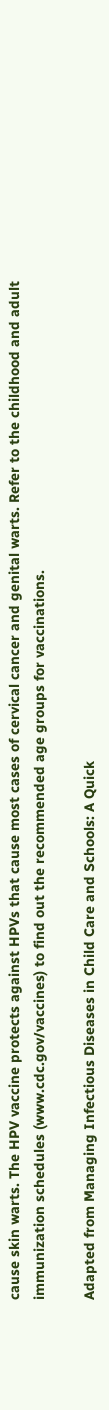cause skin warts. The HPV vaccine protects against HPVs that cause most cases of cervical cancer and genital warts. Refer to the childhood and adult immunization schedules (www.cdc.gov/vaccines) to find out the recommended age groups for vaccinations.

Adapted from Managing Infectious Diseases in Child Care and Schools: A Quick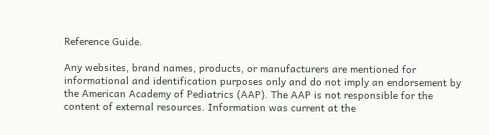Reference Guide.

Any websites, brand names, products, or manufacturers are mentioned for informational and identification purposes only and do not imply an endorsement by the American Academy of Pediatrics (AAP). The AAP is not responsible for the content of external resources. Information was current at the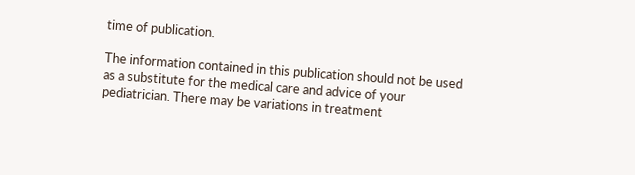time of publication.

The information contained in this publication should not be used as a substitute for the medical care and advice of your pediatrician. There may be variations in treatment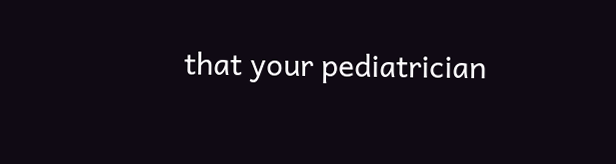that your pediatrician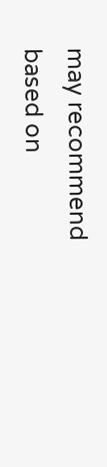may recommend based on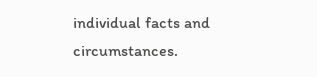individual facts and circumstances.